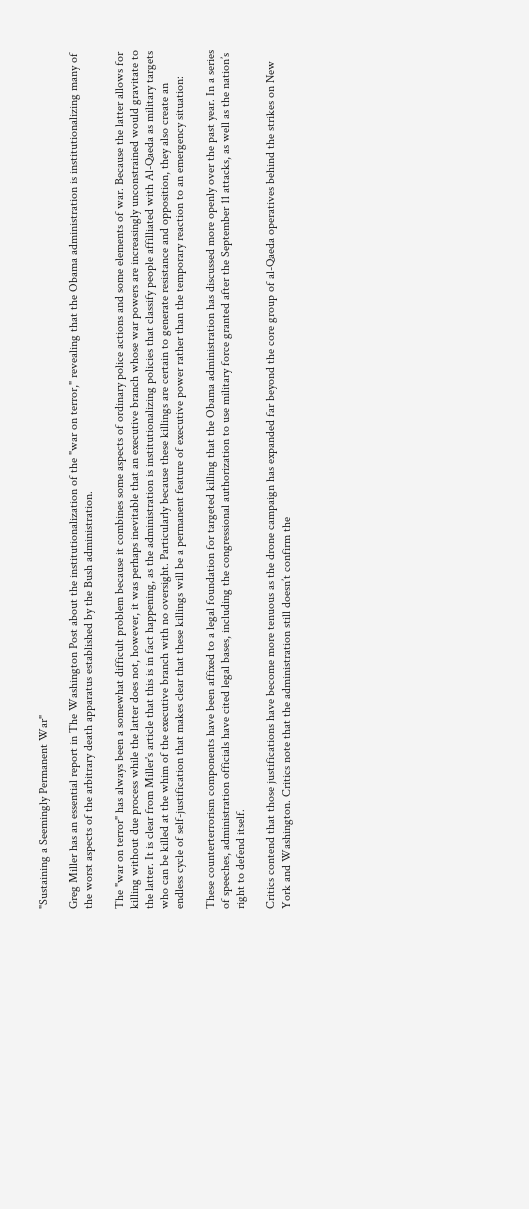"Sustaining a Seemingly Permanent War"

Greg Miller has an essential report in The Washington Post about the institutionalization of the "war on terror," revealing that the Obama administration is institutionalizing many of the worst aspects of the arbitrary death apparatus established by the Bush administration.

The "war on terror" has always been a somewhat difficult problem because it combines some aspects of ordinary police actions and some elements of war. Because the latter allows for killing without due process while the latter does not, however, it was perhaps inevitable that an executive branch whose war powers are increasingly unconstrained would gravitate to the latter. It is clear from Miller's article that this is in fact happening, as the administration is institutionalizing policies that classify people affilliated with Al-Qaeda as military targets who can be killed at the whim of the executive branch with no oversight. Particularly because these killings are certain to generate resistance and opposition, they also create an endless cycle of self-justification that makes clear that these killings will be a permanent feature of executive power rather than the temporary reaction to an emergency situation:

These counterterrorism components have been affixed to a legal foundation for targeted killing that the Obama administration has discussed more openly over the past year. In a series of speeches, administration officials have cited legal bases, including the congressional authorization to use military force granted after the September 11 attacks, as well as the nation’s right to defend itself.

Critics contend that those justifications have become more tenuous as the drone campaign has expanded far beyond the core group of al-Qaeda operatives behind the strikes on New York and Washington. Critics note that the administration still doesn’t confirm the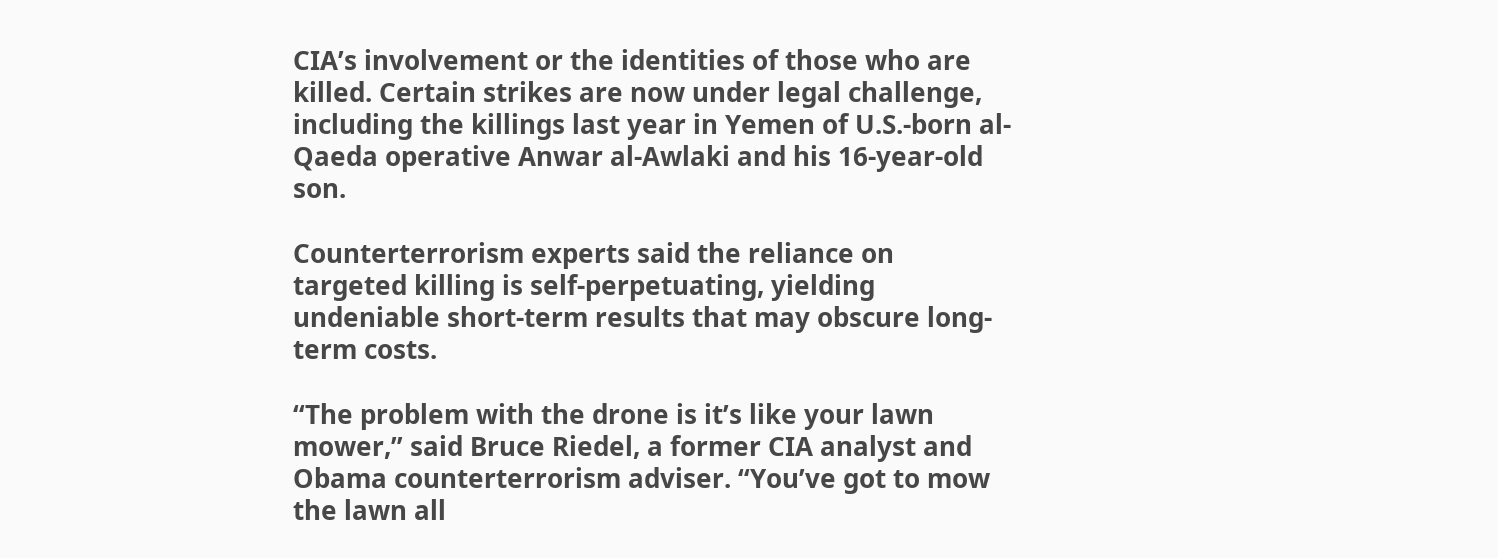CIA’s involvement or the identities of those who are killed. Certain strikes are now under legal challenge, including the killings last year in Yemen of U.S.-born al-Qaeda operative Anwar al-Awlaki and his 16-year-old son.

Counterterrorism experts said the reliance on targeted killing is self-perpetuating, yielding undeniable short-term results that may obscure long-term costs.

“The problem with the drone is it’s like your lawn mower,” said Bruce Riedel, a former CIA analyst and Obama counterterrorism adviser. “You’ve got to mow the lawn all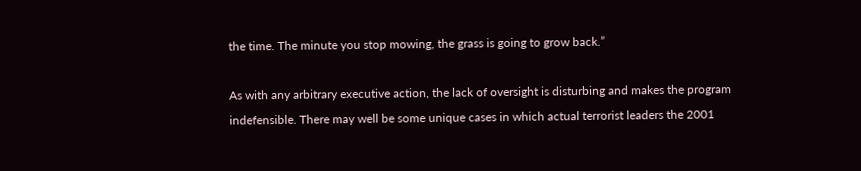the time. The minute you stop mowing, the grass is going to grow back.”

As with any arbitrary executive action, the lack of oversight is disturbing and makes the program indefensible. There may well be some unique cases in which actual terrorist leaders the 2001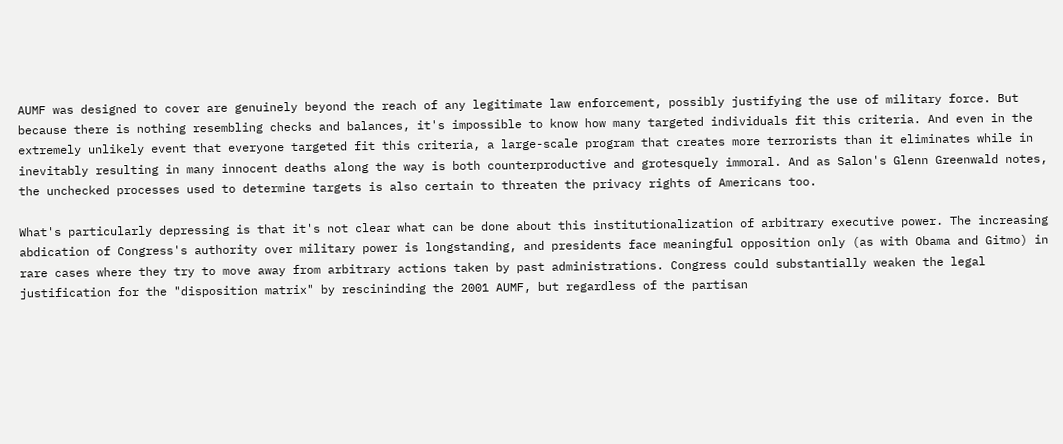AUMF was designed to cover are genuinely beyond the reach of any legitimate law enforcement, possibly justifying the use of military force. But because there is nothing resembling checks and balances, it's impossible to know how many targeted individuals fit this criteria. And even in the extremely unlikely event that everyone targeted fit this criteria, a large-scale program that creates more terrorists than it eliminates while in inevitably resulting in many innocent deaths along the way is both counterproductive and grotesquely immoral. And as Salon's Glenn Greenwald notes, the unchecked processes used to determine targets is also certain to threaten the privacy rights of Americans too.

What's particularly depressing is that it's not clear what can be done about this institutionalization of arbitrary executive power. The increasing abdication of Congress's authority over military power is longstanding, and presidents face meaningful opposition only (as with Obama and Gitmo) in rare cases where they try to move away from arbitrary actions taken by past administrations. Congress could substantially weaken the legal justification for the "disposition matrix" by rescininding the 2001 AUMF, but regardless of the partisan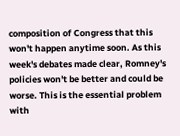composition of Congress that this won't happen anytime soon. As this week's debates made clear, Romney's policies won't be better and could be worse. This is the essential problem with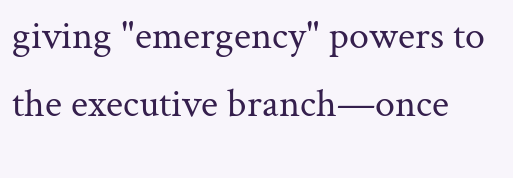giving "emergency" powers to the executive branch—once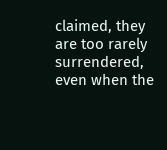claimed, they are too rarely surrendered, even when the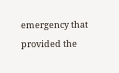emergency that provided the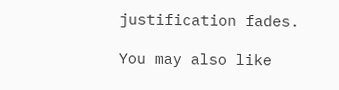justification fades.

You may also like